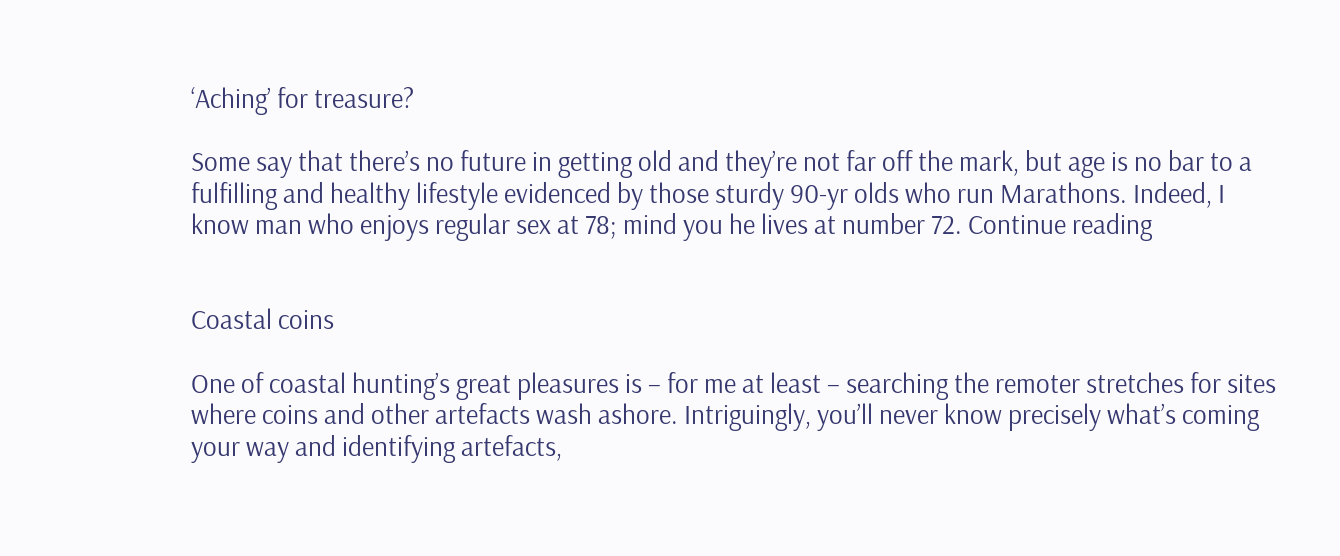‘Aching’ for treasure?

Some say that there’s no future in getting old and they’re not far off the mark, but age is no bar to a fulfilling and healthy lifestyle evidenced by those sturdy 90-yr olds who run Marathons. Indeed, I know man who enjoys regular sex at 78; mind you he lives at number 72. Continue reading


Coastal coins

One of coastal hunting’s great pleasures is – for me at least – searching the remoter stretches for sites where coins and other artefacts wash ashore. Intriguingly, you’ll never know precisely what’s coming your way and identifying artefacts,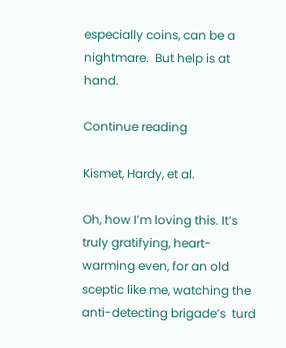especially coins, can be a nightmare.  But help is at hand.

Continue reading

Kismet, Hardy, et al.

Oh, how I’m loving this. It’s truly gratifying, heart-warming even, for an old sceptic like me, watching the anti-detecting brigade’s  turd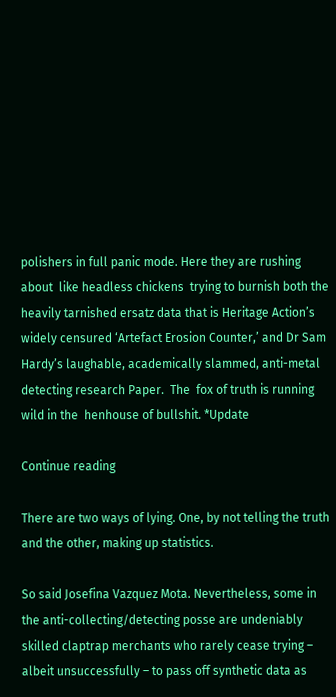polishers in full panic mode. Here they are rushing about  like headless chickens  trying to burnish both the heavily tarnished ersatz data that is Heritage Action’s widely censured ‘Artefact Erosion Counter,’ and Dr Sam Hardy’s laughable, academically slammed, anti-metal detecting research Paper.  The  fox of truth is running wild in the  henhouse of bullshit. *Update

Continue reading

There are two ways of lying. One, by not telling the truth and the other, making up statistics.

So said Josefina Vazquez Mota. Nevertheless, some in the anti-collecting/detecting posse are undeniably skilled claptrap merchants who rarely cease trying – albeit unsuccessfully – to pass off synthetic data as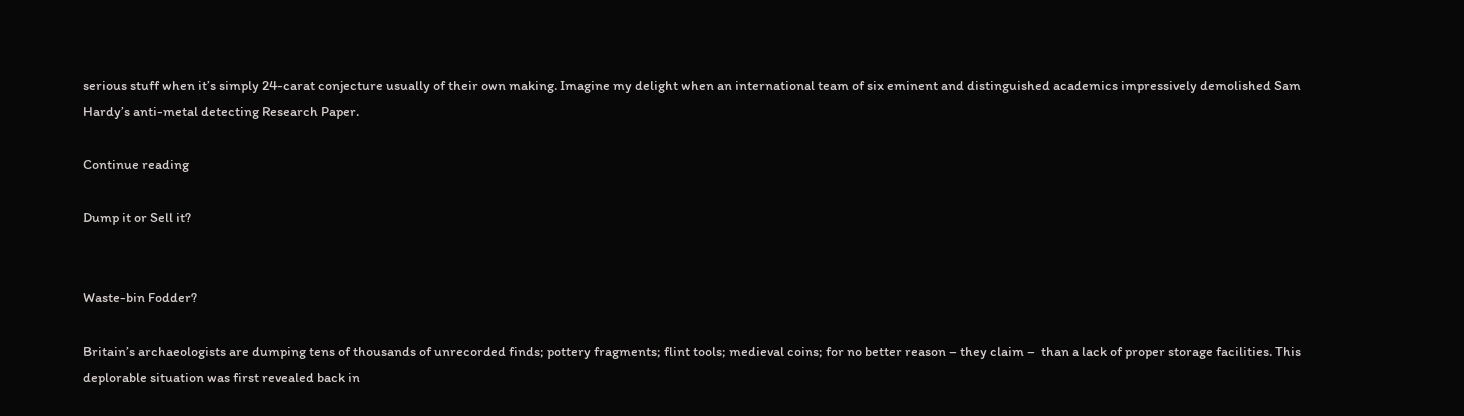serious stuff when it’s simply 24-carat conjecture usually of their own making. Imagine my delight when an international team of six eminent and distinguished academics impressively demolished Sam Hardy’s anti-metal detecting Research Paper.

Continue reading

Dump it or Sell it?


Waste-bin Fodder?

Britain’s archaeologists are dumping tens of thousands of unrecorded finds; pottery fragments; flint tools; medieval coins; for no better reason – they claim –  than a lack of proper storage facilities. This deplorable situation was first revealed back in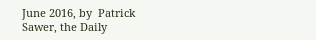June 2016, by  Patrick Sawer, the Daily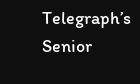Telegraph’s Senior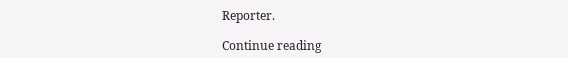Reporter.

Continue reading